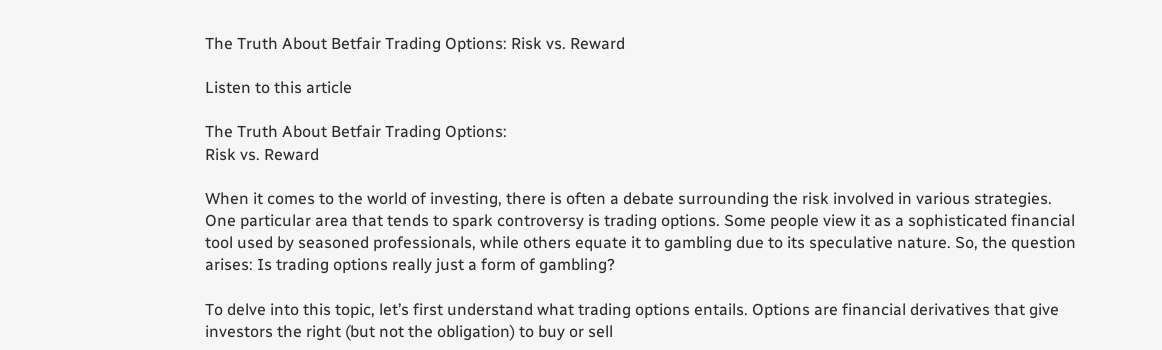The Truth About Betfair Trading Options: Risk vs. Reward

Listen to this article

The Truth About Betfair Trading Options:
Risk vs. Reward

When it comes to the world of investing, there is often a debate surrounding the risk involved in various strategies. One particular area that tends to spark controversy is trading options. Some people view it as a sophisticated financial tool used by seasoned professionals, while others equate it to gambling due to its speculative nature. So, the question arises: Is trading options really just a form of gambling?

To delve into this topic, let’s first understand what trading options entails. Options are financial derivatives that give investors the right (but not the obligation) to buy or sell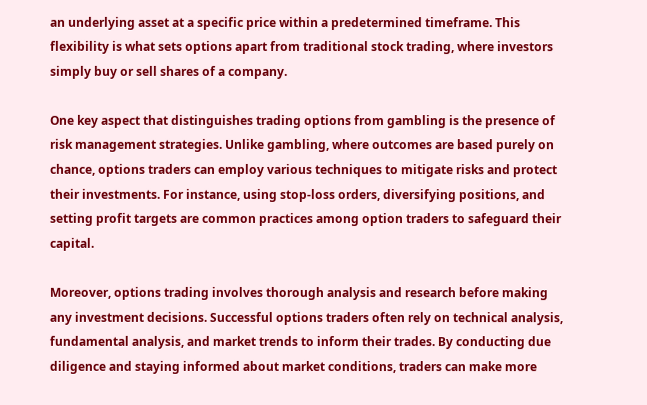an underlying asset at a specific price within a predetermined timeframe. This flexibility is what sets options apart from traditional stock trading, where investors simply buy or sell shares of a company.

One key aspect that distinguishes trading options from gambling is the presence of risk management strategies. Unlike gambling, where outcomes are based purely on chance, options traders can employ various techniques to mitigate risks and protect their investments. For instance, using stop-loss orders, diversifying positions, and setting profit targets are common practices among option traders to safeguard their capital.

Moreover, options trading involves thorough analysis and research before making any investment decisions. Successful options traders often rely on technical analysis, fundamental analysis, and market trends to inform their trades. By conducting due diligence and staying informed about market conditions, traders can make more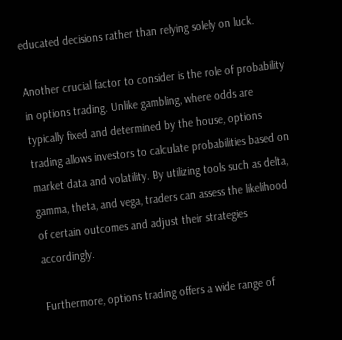educated decisions rather than relying solely on luck.

Another crucial factor to consider is the role of probability in options trading. Unlike gambling, where odds are typically fixed and determined by the house, options trading allows investors to calculate probabilities based on market data and volatility. By utilizing tools such as delta, gamma, theta, and vega, traders can assess the likelihood of certain outcomes and adjust their strategies accordingly.

Furthermore, options trading offers a wide range of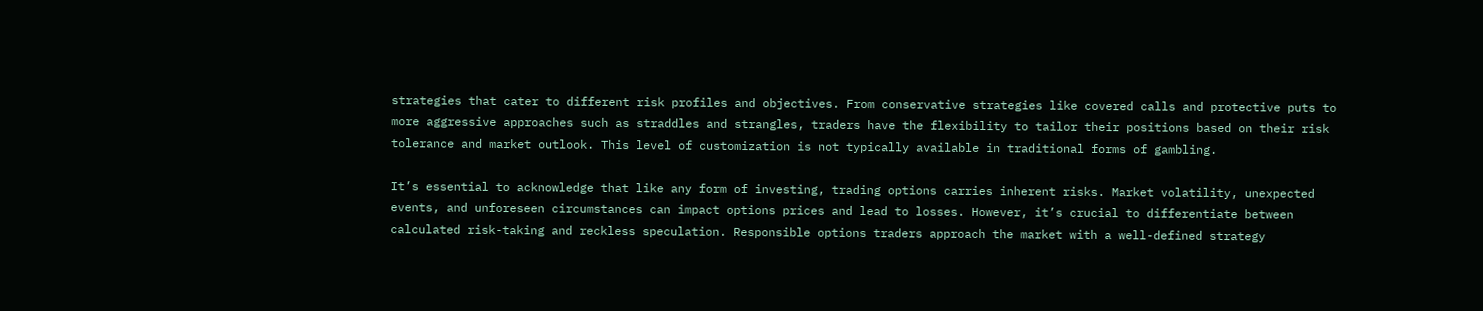strategies that cater to different risk profiles and objectives. From conservative strategies like covered calls and protective puts to more aggressive approaches such as straddles and strangles, traders have the flexibility to tailor their positions based on their risk tolerance and market outlook. This level of customization is not typically available in traditional forms of gambling.

It’s essential to acknowledge that like any form of investing, trading options carries inherent risks. Market volatility, unexpected events, and unforeseen circumstances can impact options prices and lead to losses. However, it’s crucial to differentiate between calculated risk-taking and reckless speculation. Responsible options traders approach the market with a well-defined strategy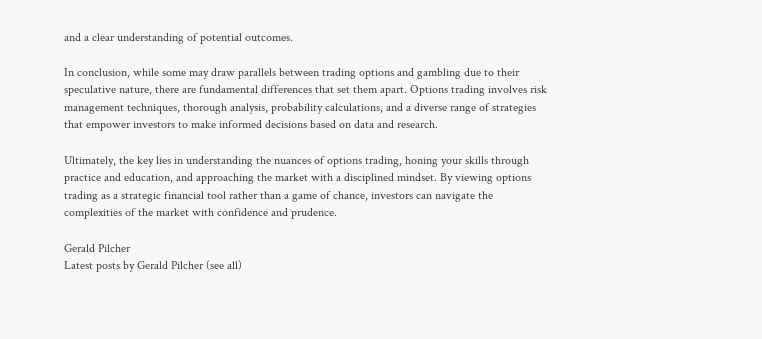and a clear understanding of potential outcomes.

In conclusion, while some may draw parallels between trading options and gambling due to their speculative nature, there are fundamental differences that set them apart. Options trading involves risk management techniques, thorough analysis, probability calculations, and a diverse range of strategies that empower investors to make informed decisions based on data and research.

Ultimately, the key lies in understanding the nuances of options trading, honing your skills through practice and education, and approaching the market with a disciplined mindset. By viewing options trading as a strategic financial tool rather than a game of chance, investors can navigate the complexities of the market with confidence and prudence.

Gerald Pilcher
Latest posts by Gerald Pilcher (see all)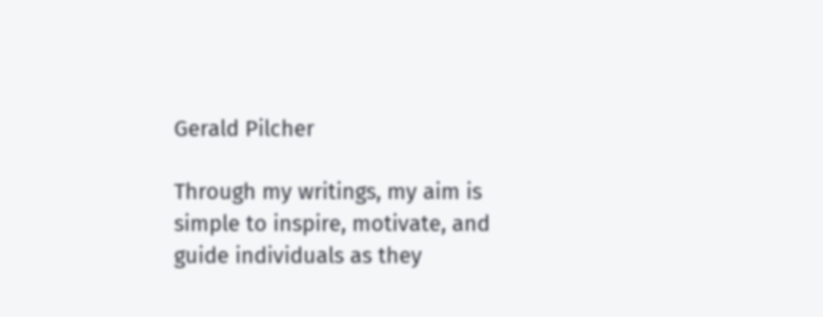Gerald Pilcher

Through my writings, my aim is simple to inspire, motivate, and guide individuals as they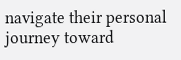navigate their personal journey toward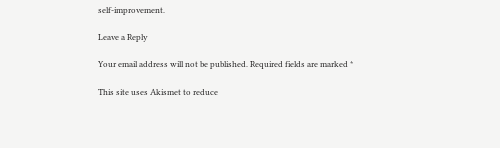self-improvement.

Leave a Reply

Your email address will not be published. Required fields are marked *

This site uses Akismet to reduce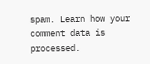spam. Learn how your comment data is processed.